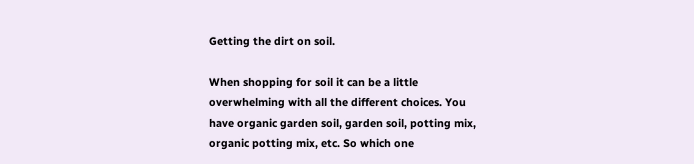Getting the dirt on soil.

When shopping for soil it can be a little overwhelming with all the different choices. You have organic garden soil, garden soil, potting mix, organic potting mix, etc. So which one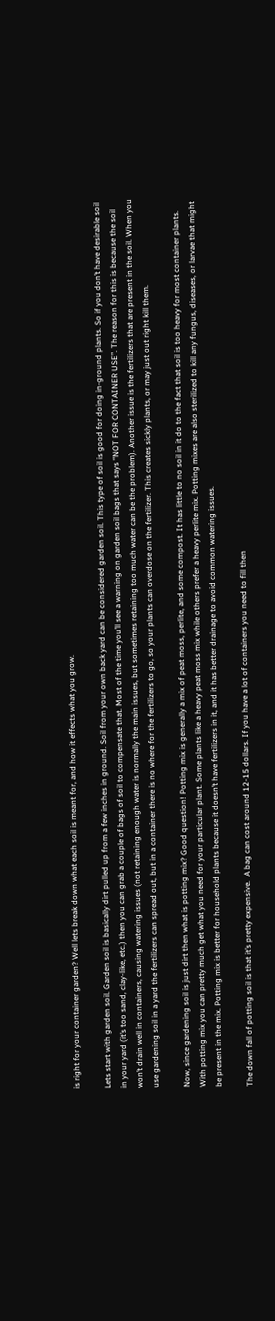is right for your container garden? Well lets break down what each soil is meant for, and how it effects what you grow.

Lets start with garden soil. Garden soil is basically dirt pulled up from a few inches in ground. Soil from your own back yard can be considered garden soil. This type of soil is good for doing in-ground plants. So if you don’t have desirable soil in your yard (it’s too sand, clay-like, etc.) then you can grab a couple of bags of soil to compensate that. Most of the time you’ll see a warning on garden soil bags that says “NOT FOR CONTAINER USE”. The reason for this is because the soil won’t drain well in containers, causing watering issues (not retaining enough water is normally the main issues, but sometimes retaining too much water can be the problem). Another issue is the fertilizers that are present in the soil. When you use gardening soil in a yard the fertilizers can spread out, but in a container there is no where for the fertilizers to go, so your plants can overdose on the fertilizer. This creates sickly plants, or may just out right kill them.

Now, since gardening soil is just dirt then what is potting mix? Good question! Potting mix is generally a mix of peat moss, perlite, and some compost. It has little to no soil in it do to the fact that soil is too heavy for most container plants. With potting mix you can pretty much get what you need for your particular plant. Some plants like a heavy peat moss mix while others prefer a heavy perlite mix. Potting mixes are also sterilized to kill any fungus, diseases, or larvae that might be present in the mix. Potting mix is better for household plants because it doesn’t have fertilizers in it, and it has better drainage to avoid common watering issues.

The down fall of potting soil is that it’s pretty expensive.  A bag can cost around 12-15 dollars. If you have a lot of containers you need to fill then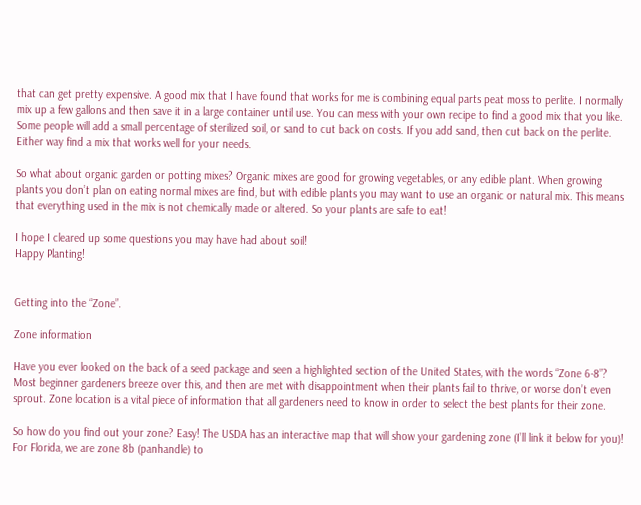that can get pretty expensive. A good mix that I have found that works for me is combining equal parts peat moss to perlite. I normally mix up a few gallons and then save it in a large container until use. You can mess with your own recipe to find a good mix that you like. Some people will add a small percentage of sterilized soil, or sand to cut back on costs. If you add sand, then cut back on the perlite. Either way find a mix that works well for your needs.

So what about organic garden or potting mixes? Organic mixes are good for growing vegetables, or any edible plant. When growing plants you don’t plan on eating normal mixes are find, but with edible plants you may want to use an organic or natural mix. This means that everything used in the mix is not chemically made or altered. So your plants are safe to eat!

I hope I cleared up some questions you may have had about soil!
Happy Planting!


Getting into the “Zone”.

Zone information

Have you ever looked on the back of a seed package and seen a highlighted section of the United States, with the words “Zone 6-8”? Most beginner gardeners breeze over this, and then are met with disappointment when their plants fail to thrive, or worse don’t even sprout. Zone location is a vital piece of information that all gardeners need to know in order to select the best plants for their zone.

So how do you find out your zone? Easy! The USDA has an interactive map that will show your gardening zone (I’ll link it below for you)! For Florida, we are zone 8b (panhandle) to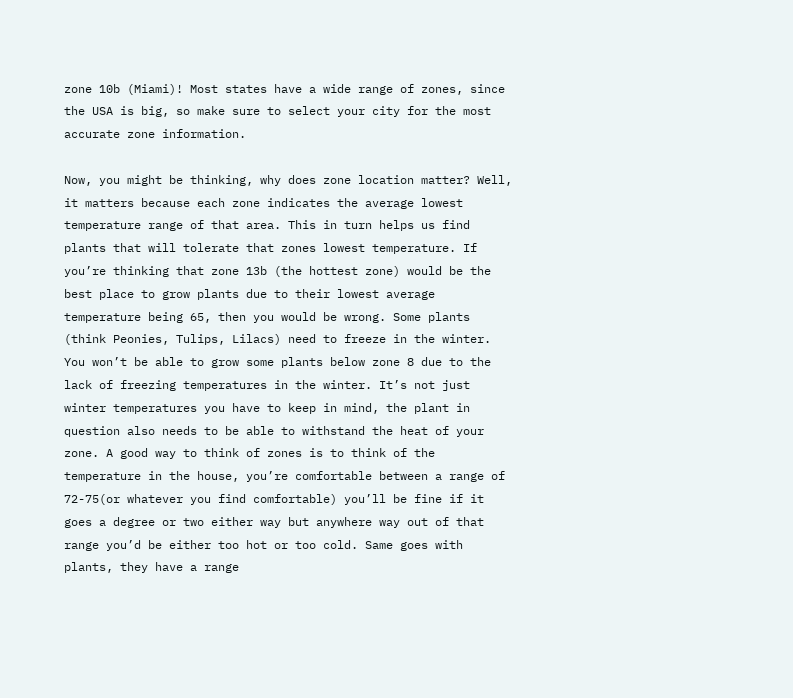zone 10b (Miami)! Most states have a wide range of zones, since the USA is big, so make sure to select your city for the most accurate zone information.

Now, you might be thinking, why does zone location matter? Well, it matters because each zone indicates the average lowest temperature range of that area. This in turn helps us find plants that will tolerate that zones lowest temperature. If you’re thinking that zone 13b (the hottest zone) would be the best place to grow plants due to their lowest average temperature being 65, then you would be wrong. Some plants (think Peonies, Tulips, Lilacs) need to freeze in the winter. You won’t be able to grow some plants below zone 8 due to the lack of freezing temperatures in the winter. It’s not just winter temperatures you have to keep in mind, the plant in question also needs to be able to withstand the heat of your zone. A good way to think of zones is to think of the temperature in the house, you’re comfortable between a range of 72-75(or whatever you find comfortable) you’ll be fine if it goes a degree or two either way but anywhere way out of that range you’d be either too hot or too cold. Same goes with plants, they have a range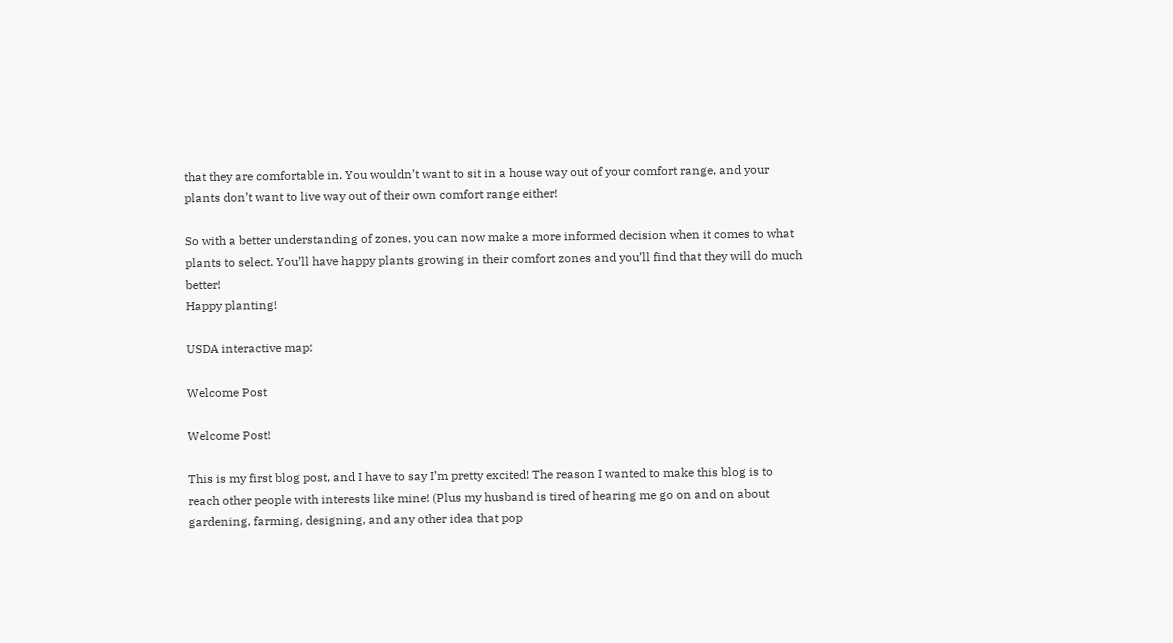that they are comfortable in. You wouldn’t want to sit in a house way out of your comfort range, and your plants don’t want to live way out of their own comfort range either!

So with a better understanding of zones, you can now make a more informed decision when it comes to what plants to select. You’ll have happy plants growing in their comfort zones and you’ll find that they will do much better!
Happy planting!

USDA interactive map:

Welcome Post

Welcome Post!

This is my first blog post, and I have to say I’m pretty excited! The reason I wanted to make this blog is to reach other people with interests like mine! (Plus my husband is tired of hearing me go on and on about gardening, farming, designing, and any other idea that pop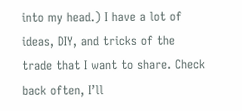into my head.) I have a lot of ideas, DIY, and tricks of the trade that I want to share. Check back often, I’ll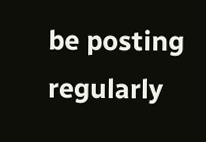be posting regularly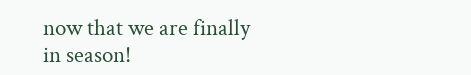now that we are finally in season!